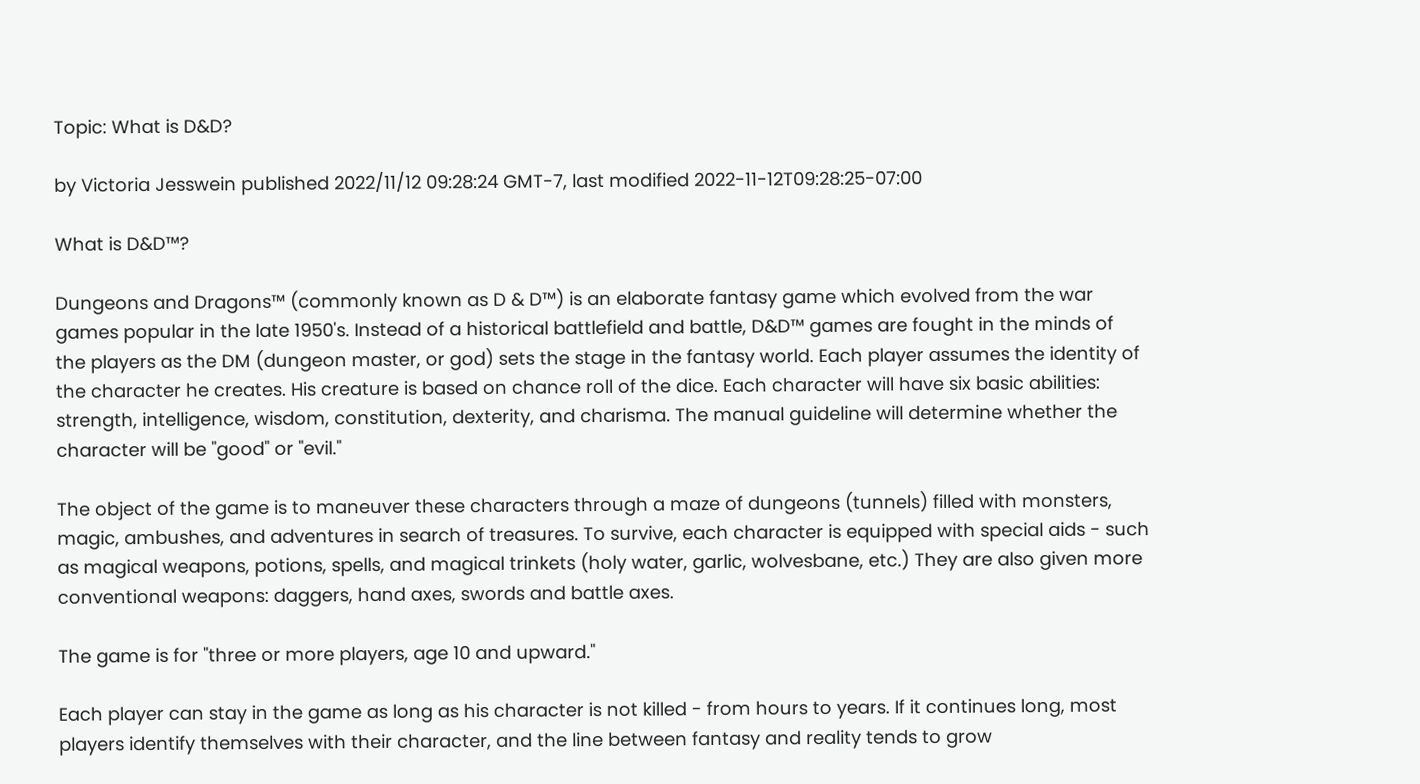Topic: What is D&D?

by Victoria Jesswein published 2022/11/12 09:28:24 GMT-7, last modified 2022-11-12T09:28:25-07:00

What is D&D™?

Dungeons and Dragons™ (commonly known as D & D™) is an elaborate fantasy game which evolved from the war games popular in the late 1950's. Instead of a historical battlefield and battle, D&D™ games are fought in the minds of the players as the DM (dungeon master, or god) sets the stage in the fantasy world. Each player assumes the identity of the character he creates. His creature is based on chance roll of the dice. Each character will have six basic abilities: strength, intelligence, wisdom, constitution, dexterity, and charisma. The manual guideline will determine whether the character will be "good" or "evil."

The object of the game is to maneuver these characters through a maze of dungeons (tunnels) filled with monsters, magic, ambushes, and adventures in search of treasures. To survive, each character is equipped with special aids - such as magical weapons, potions, spells, and magical trinkets (holy water, garlic, wolvesbane, etc.) They are also given more conventional weapons: daggers, hand axes, swords and battle axes.

The game is for "three or more players, age 10 and upward."

Each player can stay in the game as long as his character is not killed - from hours to years. If it continues long, most players identify themselves with their character, and the line between fantasy and reality tends to grow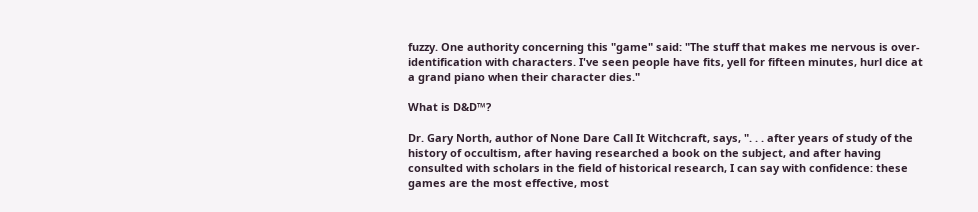fuzzy. One authority concerning this "game" said: "The stuff that makes me nervous is over-identification with characters. I've seen people have fits, yell for fifteen minutes, hurl dice at a grand piano when their character dies."

What is D&D™?

Dr. Gary North, author of None Dare Call It Witchcraft, says, ". . . after years of study of the history of occultism, after having researched a book on the subject, and after having consulted with scholars in the field of historical research, I can say with confidence: these games are the most effective, most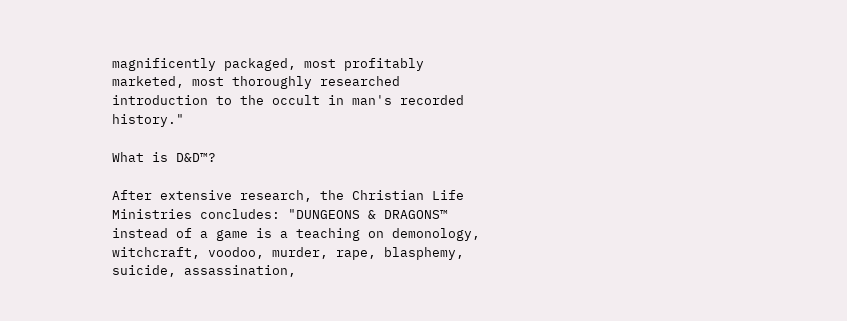magnificently packaged, most profitably marketed, most thoroughly researched introduction to the occult in man's recorded history."

What is D&D™?

After extensive research, the Christian Life Ministries concludes: "DUNGEONS & DRAGONS™ instead of a game is a teaching on demonology, witchcraft, voodoo, murder, rape, blasphemy, suicide, assassination,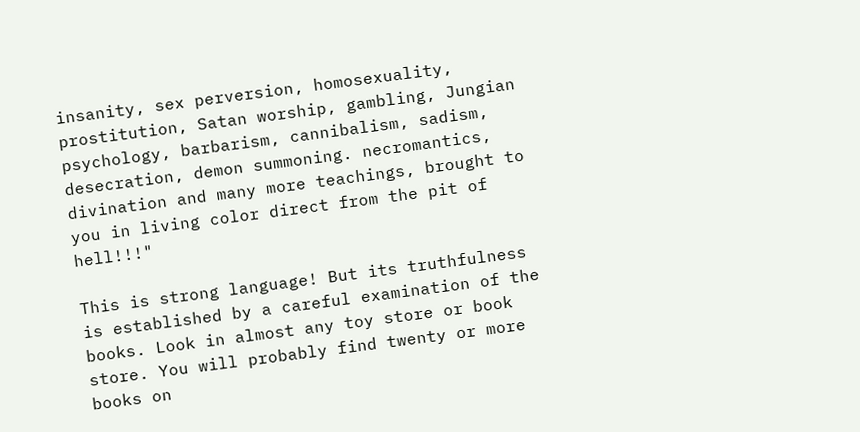insanity, sex perversion, homosexuality, prostitution, Satan worship, gambling, Jungian psychology, barbarism, cannibalism, sadism, desecration, demon summoning. necromantics, divination and many more teachings, brought to you in living color direct from the pit of hell!!!"

This is strong language! But its truthfulness is established by a careful examination of the books. Look in almost any toy store or book store. You will probably find twenty or more books on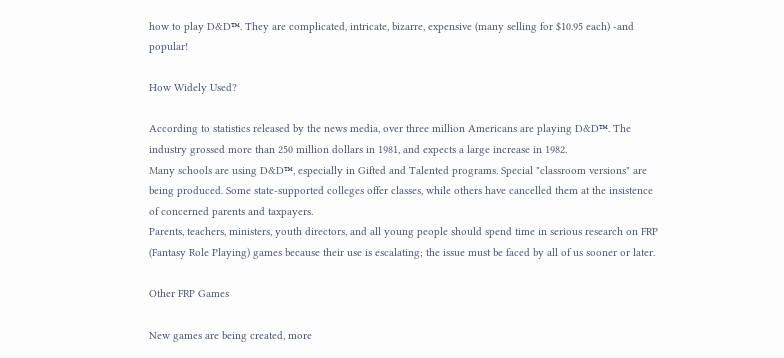how to play D&D™. They are complicated, intricate, bizarre, expensive (many selling for $10.95 each) -and popular!

How Widely Used?

According to statistics released by the news media, over three million Americans are playing D&D™. The industry grossed more than 250 million dollars in 1981, and expects a large increase in 1982.
Many schools are using D&D™, especially in Gifted and Talented programs. Special "classroom versions" are being produced. Some state-supported colleges offer classes, while others have cancelled them at the insistence of concerned parents and taxpayers.
Parents, teachers, ministers, youth directors, and all young people should spend time in serious research on FRP (Fantasy Role Playing) games because their use is escalating; the issue must be faced by all of us sooner or later.

Other FRP Games

New games are being created, more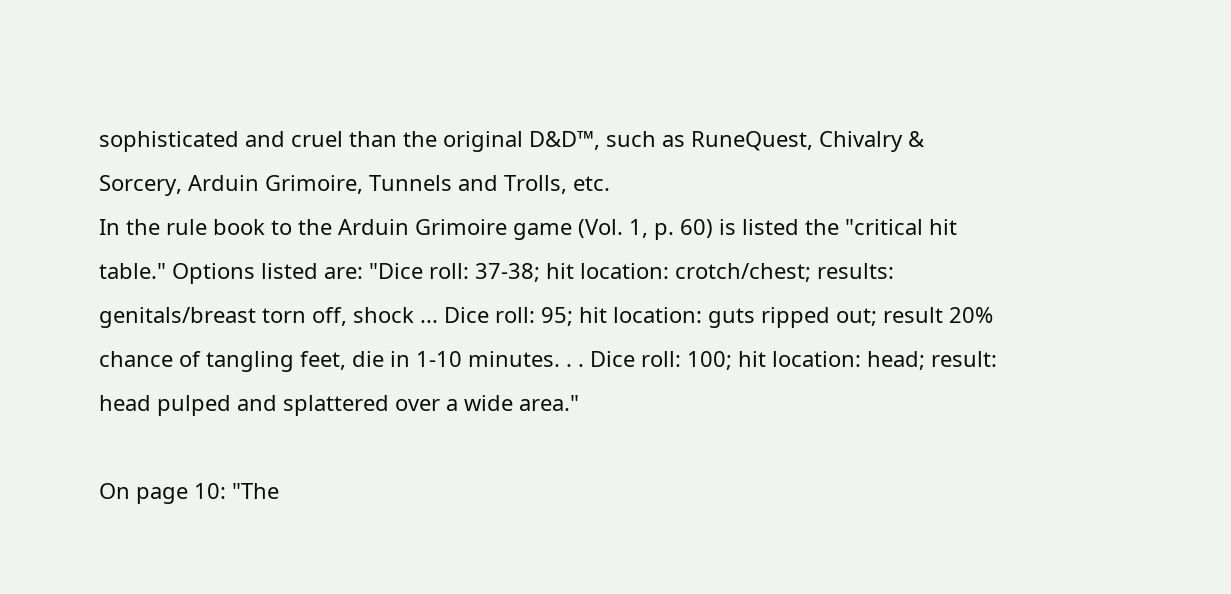sophisticated and cruel than the original D&D™, such as RuneQuest, Chivalry & Sorcery, Arduin Grimoire, Tunnels and Trolls, etc.
In the rule book to the Arduin Grimoire game (Vol. 1, p. 60) is listed the "critical hit table." Options listed are: "Dice roll: 37-38; hit location: crotch/chest; results: genitals/breast torn off, shock ... Dice roll: 95; hit location: guts ripped out; result 20% chance of tangling feet, die in 1-10 minutes. . . Dice roll: 100; hit location: head; result: head pulped and splattered over a wide area."

On page 10: "The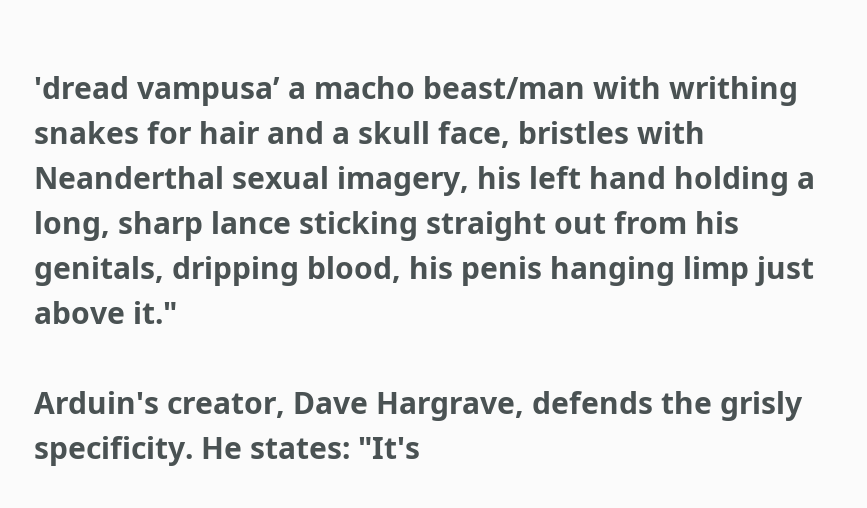'dread vampusa’ a macho beast/man with writhing snakes for hair and a skull face, bristles with Neanderthal sexual imagery, his left hand holding a long, sharp lance sticking straight out from his genitals, dripping blood, his penis hanging limp just above it."

Arduin's creator, Dave Hargrave, defends the grisly specificity. He states: "It's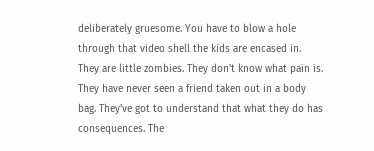deliberately gruesome. You have to blow a hole through that video shell the kids are encased in. They are little zombies. They don't know what pain is. They have never seen a friend taken out in a body bag. They've got to understand that what they do has consequences. The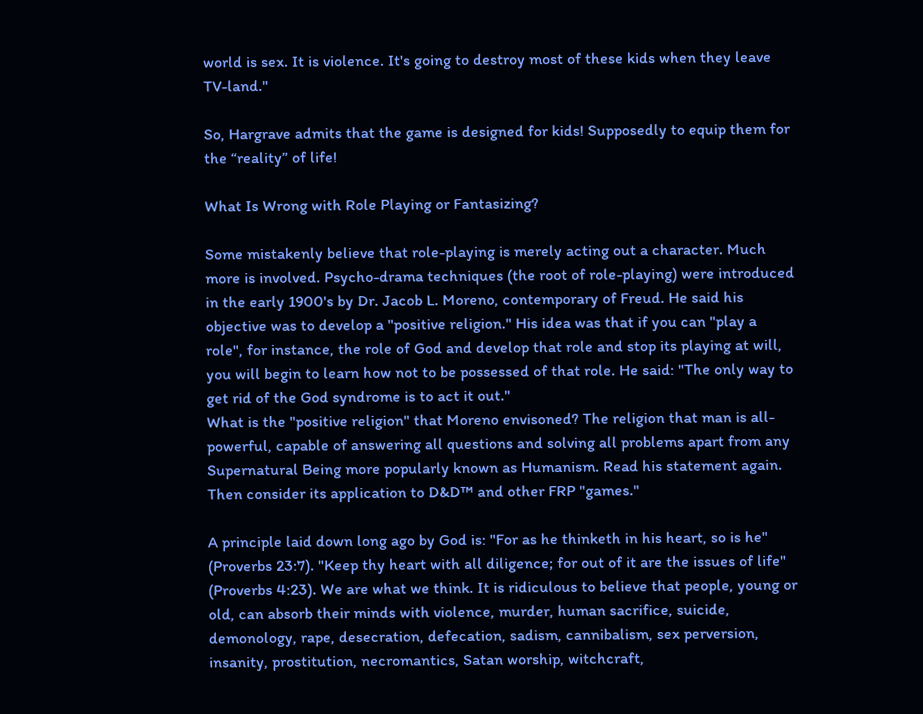world is sex. It is violence. It's going to destroy most of these kids when they leave TV-land."

So, Hargrave admits that the game is designed for kids! Supposedly to equip them for the “reality” of life!

What Is Wrong with Role Playing or Fantasizing?

Some mistakenly believe that role-playing is merely acting out a character. Much more is involved. Psycho-drama techniques (the root of role-playing) were introduced in the early 1900's by Dr. Jacob L. Moreno, contemporary of Freud. He said his objective was to develop a "positive religion." His idea was that if you can "play a role", for instance, the role of God and develop that role and stop its playing at will, you will begin to learn how not to be possessed of that role. He said: "The only way to get rid of the God syndrome is to act it out."
What is the "positive religion" that Moreno envisoned? The religion that man is all-powerful, capable of answering all questions and solving all problems apart from any Supernatural Being more popularly known as Humanism. Read his statement again. Then consider its application to D&D™ and other FRP "games."

A principle laid down long ago by God is: "For as he thinketh in his heart, so is he" (Proverbs 23:7). "Keep thy heart with all diligence; for out of it are the issues of life" (Proverbs 4:23). We are what we think. It is ridiculous to believe that people, young or old, can absorb their minds with violence, murder, human sacrifice, suicide, demonology, rape, desecration, defecation, sadism, cannibalism, sex perversion, insanity, prostitution, necromantics, Satan worship, witchcraft,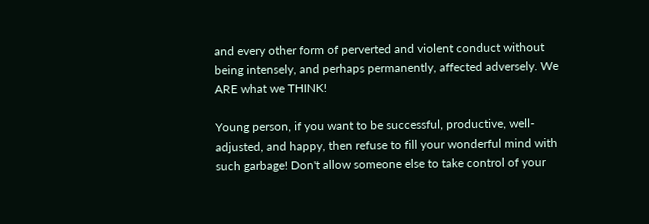and every other form of perverted and violent conduct without being intensely, and perhaps permanently, affected adversely. We ARE what we THINK!

Young person, if you want to be successful, productive, well-adjusted, and happy, then refuse to fill your wonderful mind with such garbage! Don't allow someone else to take control of your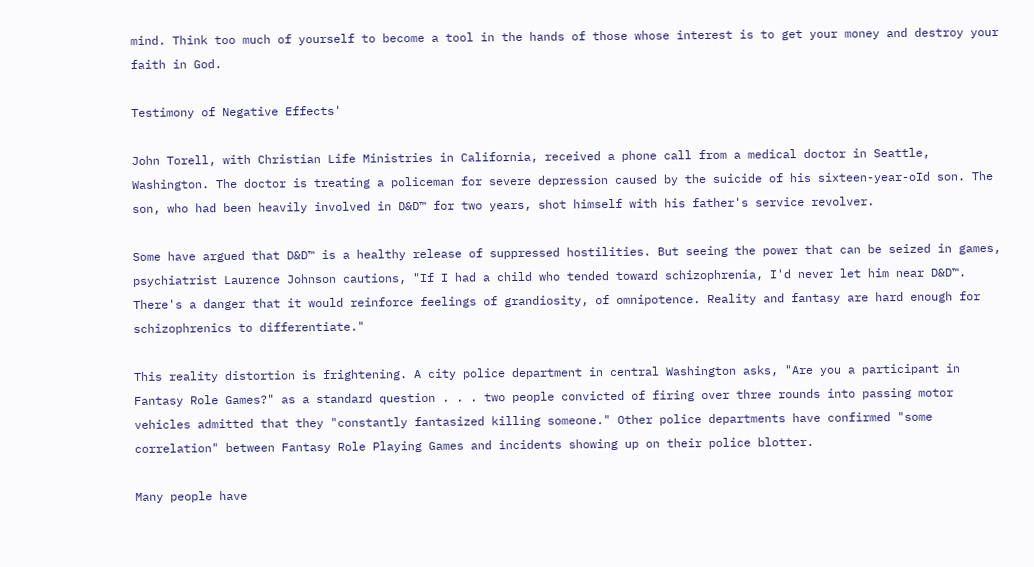mind. Think too much of yourself to become a tool in the hands of those whose interest is to get your money and destroy your faith in God.

Testimony of Negative Effects'

John Torell, with Christian Life Ministries in California, received a phone call from a medical doctor in Seattle, Washington. The doctor is treating a policeman for severe depression caused by the suicide of his sixteen-year-oId son. The son, who had been heavily involved in D&D™ for two years, shot himself with his father's service revolver.

Some have argued that D&D™ is a healthy release of suppressed hostilities. But seeing the power that can be seized in games, psychiatrist Laurence Johnson cautions, "If I had a child who tended toward schizophrenia, I'd never let him near D&D™. There's a danger that it would reinforce feelings of grandiosity, of omnipotence. Reality and fantasy are hard enough for schizophrenics to differentiate."

This reality distortion is frightening. A city police department in central Washington asks, "Are you a participant in Fantasy Role Games?" as a standard question . . . two people convicted of firing over three rounds into passing motor vehicles admitted that they "constantly fantasized killing someone." Other police departments have confirmed "some correlation" between Fantasy Role Playing Games and incidents showing up on their police blotter.

Many people have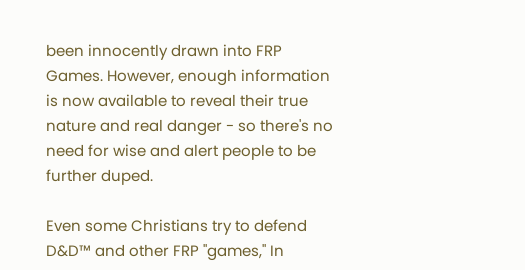been innocently drawn into FRP Games. However, enough information is now available to reveal their true nature and real danger - so there's no need for wise and alert people to be further duped.

Even some Christians try to defend D&D™ and other FRP "games," In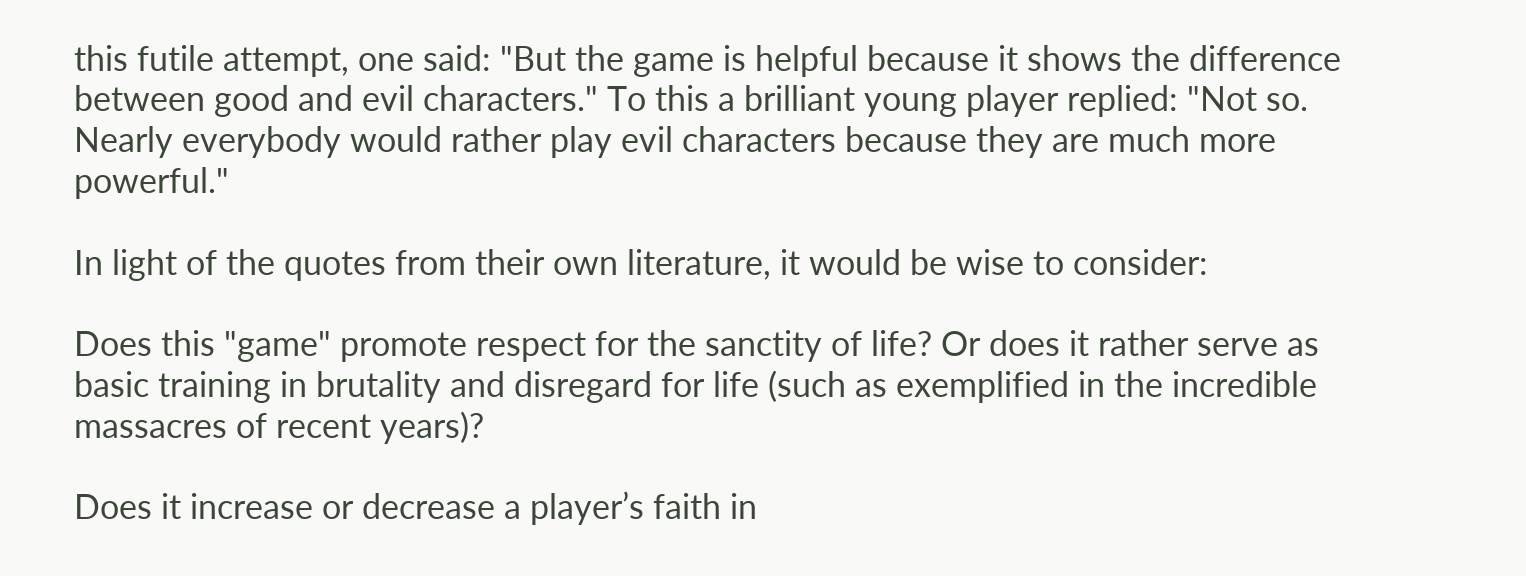this futile attempt, one said: "But the game is helpful because it shows the difference between good and evil characters." To this a brilliant young player replied: "Not so. Nearly everybody would rather play evil characters because they are much more powerful."

In light of the quotes from their own literature, it would be wise to consider:

Does this "game" promote respect for the sanctity of life? Or does it rather serve as basic training in brutality and disregard for life (such as exemplified in the incredible massacres of recent years)?

Does it increase or decrease a player’s faith in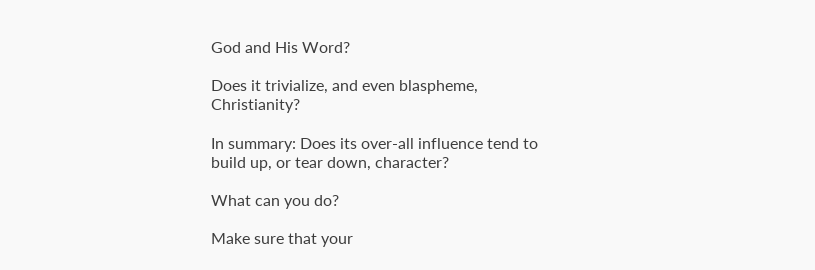God and His Word?

Does it trivialize, and even blaspheme, Christianity?

In summary: Does its over-all influence tend to build up, or tear down, character?

What can you do?

Make sure that your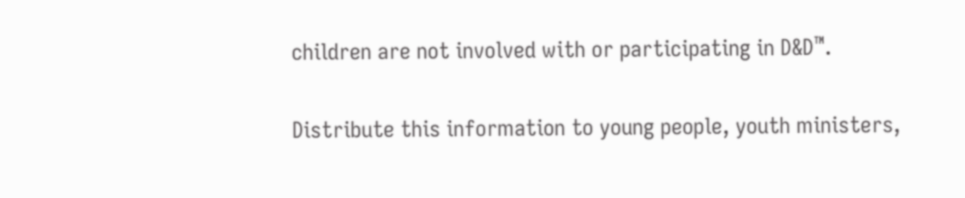children are not involved with or participating in D&D™.

Distribute this information to young people, youth ministers,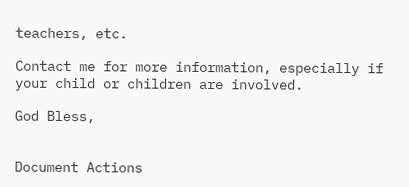teachers, etc.

Contact me for more information, especially if your child or children are involved.

God Bless,


Document Actions